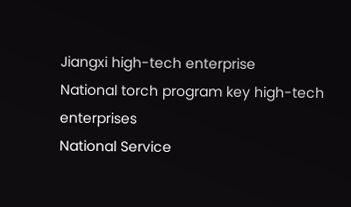Jiangxi high-tech enterprise
National torch program key high-tech enterprises
National Service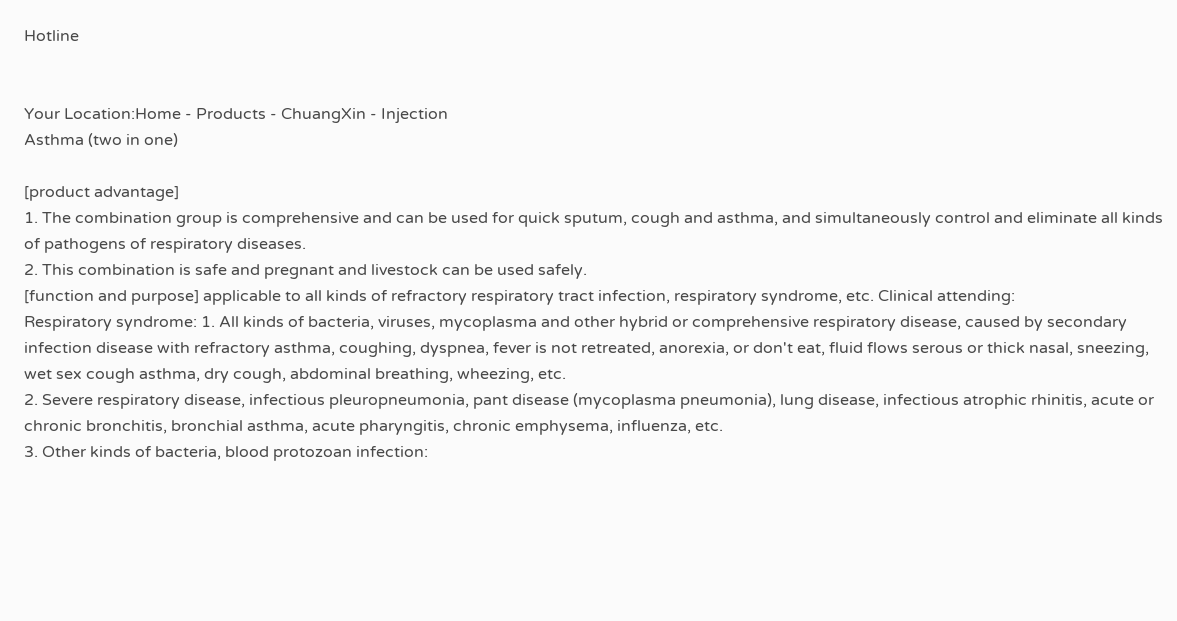Hotline


Your Location:Home - Products - ChuangXin - Injection
Asthma (two in one)

[product advantage]
1. The combination group is comprehensive and can be used for quick sputum, cough and asthma, and simultaneously control and eliminate all kinds of pathogens of respiratory diseases.
2. This combination is safe and pregnant and livestock can be used safely.
[function and purpose] applicable to all kinds of refractory respiratory tract infection, respiratory syndrome, etc. Clinical attending:
Respiratory syndrome: 1. All kinds of bacteria, viruses, mycoplasma and other hybrid or comprehensive respiratory disease, caused by secondary infection disease with refractory asthma, coughing, dyspnea, fever is not retreated, anorexia, or don't eat, fluid flows serous or thick nasal, sneezing, wet sex cough asthma, dry cough, abdominal breathing, wheezing, etc.
2. Severe respiratory disease, infectious pleuropneumonia, pant disease (mycoplasma pneumonia), lung disease, infectious atrophic rhinitis, acute or chronic bronchitis, bronchial asthma, acute pharyngitis, chronic emphysema, influenza, etc.
3. Other kinds of bacteria, blood protozoan infection: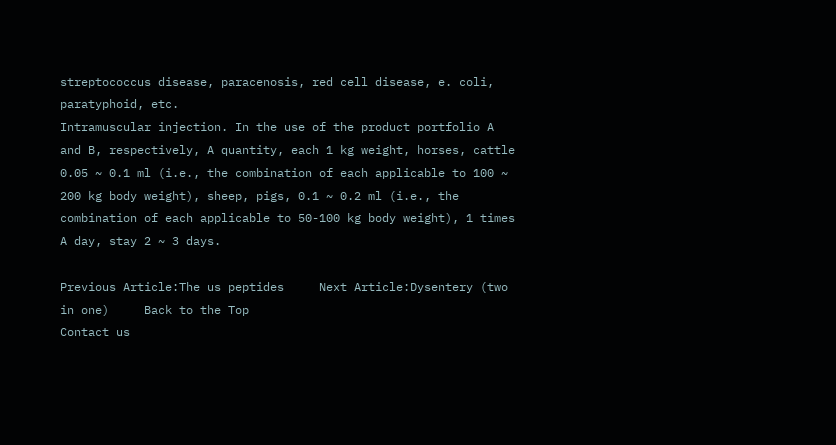streptococcus disease, paracenosis, red cell disease, e. coli, paratyphoid, etc.
Intramuscular injection. In the use of the product portfolio A and B, respectively, A quantity, each 1 kg weight, horses, cattle 0.05 ~ 0.1 ml (i.e., the combination of each applicable to 100 ~ 200 kg body weight), sheep, pigs, 0.1 ~ 0.2 ml (i.e., the combination of each applicable to 50-100 kg body weight), 1 times A day, stay 2 ~ 3 days.

Previous Article:The us peptides     Next Article:Dysentery (two in one)     Back to the Top
Contact us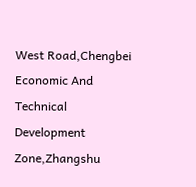West Road,Chengbei Economic And Technical Development Zone,Zhangshu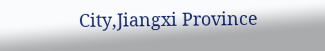City,Jiangxi Province